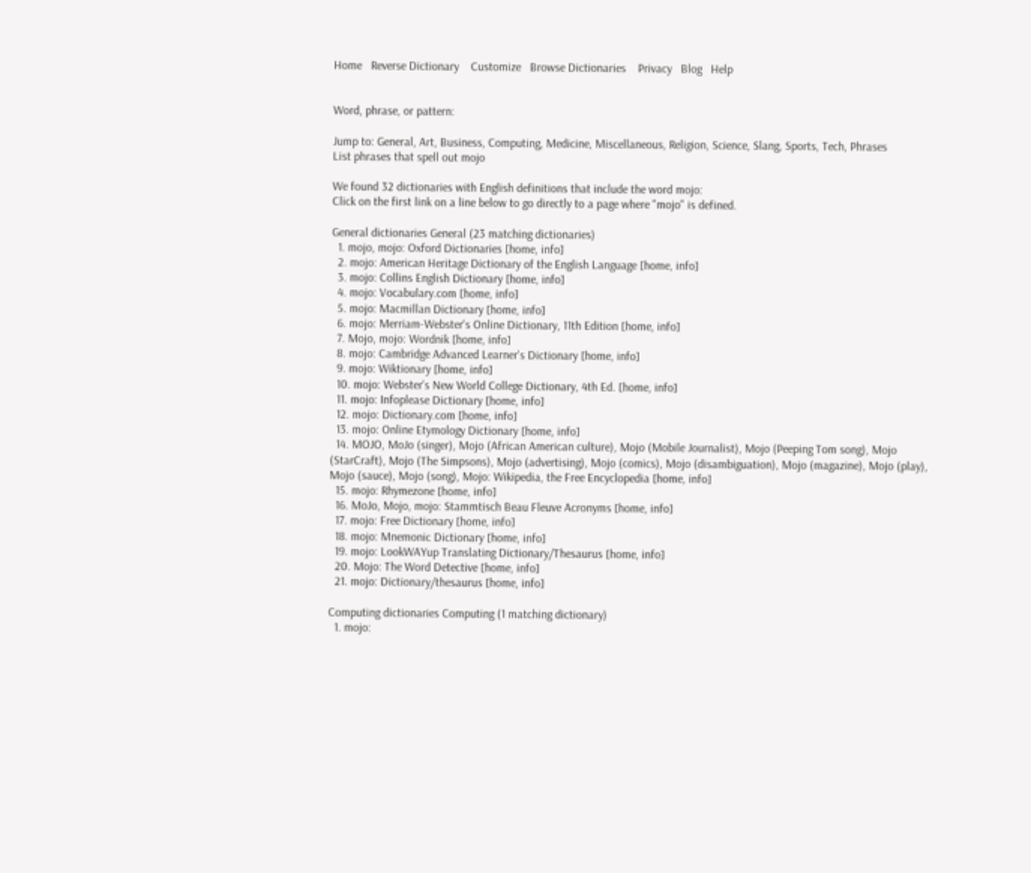Home   Reverse Dictionary    Customize   Browse Dictionaries    Privacy   Blog   Help


Word, phrase, or pattern:

Jump to: General, Art, Business, Computing, Medicine, Miscellaneous, Religion, Science, Slang, Sports, Tech, Phrases
List phrases that spell out mojo

We found 32 dictionaries with English definitions that include the word mojo:
Click on the first link on a line below to go directly to a page where "mojo" is defined.

General dictionaries General (23 matching dictionaries)
  1. mojo, mojo: Oxford Dictionaries [home, info]
  2. mojo: American Heritage Dictionary of the English Language [home, info]
  3. mojo: Collins English Dictionary [home, info]
  4. mojo: Vocabulary.com [home, info]
  5. mojo: Macmillan Dictionary [home, info]
  6. mojo: Merriam-Webster's Online Dictionary, 11th Edition [home, info]
  7. Mojo, mojo: Wordnik [home, info]
  8. mojo: Cambridge Advanced Learner's Dictionary [home, info]
  9. mojo: Wiktionary [home, info]
  10. mojo: Webster's New World College Dictionary, 4th Ed. [home, info]
  11. mojo: Infoplease Dictionary [home, info]
  12. mojo: Dictionary.com [home, info]
  13. mojo: Online Etymology Dictionary [home, info]
  14. MOJO, MoJo (singer), Mojo (African American culture), Mojo (Mobile Journalist), Mojo (Peeping Tom song), Mojo (StarCraft), Mojo (The Simpsons), Mojo (advertising), Mojo (comics), Mojo (disambiguation), Mojo (magazine), Mojo (play), Mojo (sauce), Mojo (song), Mojo: Wikipedia, the Free Encyclopedia [home, info]
  15. mojo: Rhymezone [home, info]
  16. MoJo, Mojo, mojo: Stammtisch Beau Fleuve Acronyms [home, info]
  17. mojo: Free Dictionary [home, info]
  18. mojo: Mnemonic Dictionary [home, info]
  19. mojo: LookWAYup Translating Dictionary/Thesaurus [home, info]
  20. Mojo: The Word Detective [home, info]
  21. mojo: Dictionary/thesaurus [home, info]

Computing dictionaries Computing (1 matching dictionary)
  1. mojo: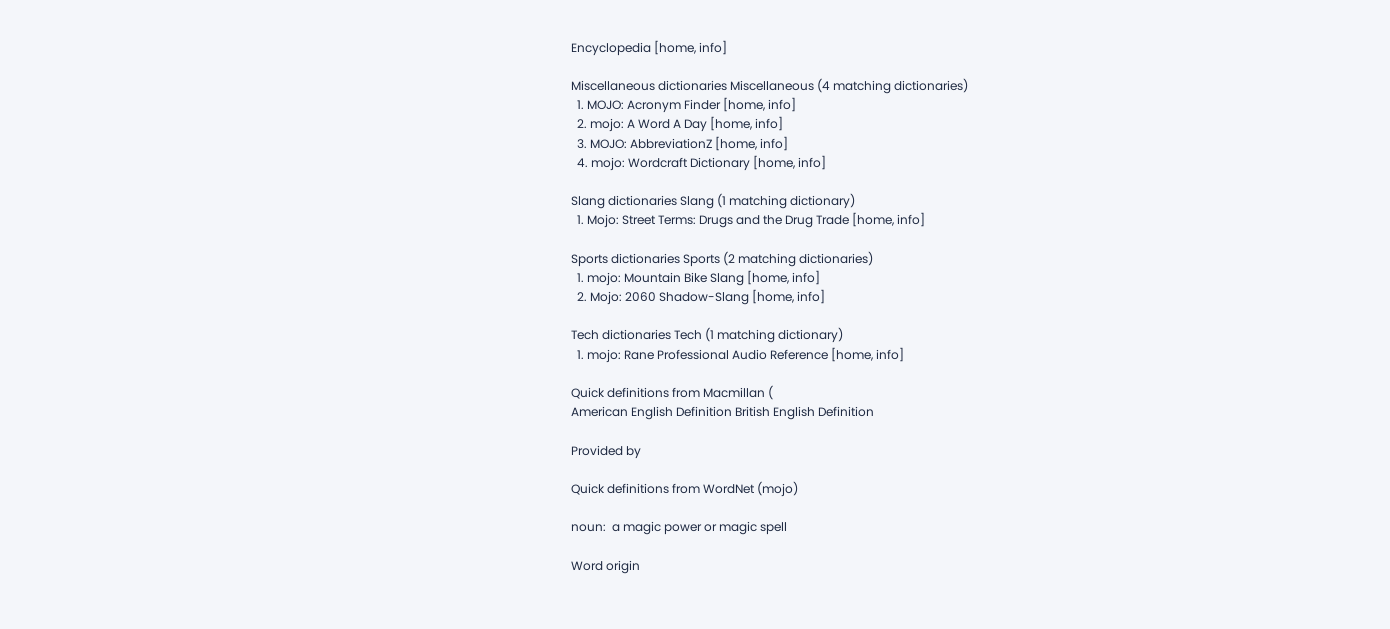Encyclopedia [home, info]

Miscellaneous dictionaries Miscellaneous (4 matching dictionaries)
  1. MOJO: Acronym Finder [home, info]
  2. mojo: A Word A Day [home, info]
  3. MOJO: AbbreviationZ [home, info]
  4. mojo: Wordcraft Dictionary [home, info]

Slang dictionaries Slang (1 matching dictionary)
  1. Mojo: Street Terms: Drugs and the Drug Trade [home, info]

Sports dictionaries Sports (2 matching dictionaries)
  1. mojo: Mountain Bike Slang [home, info]
  2. Mojo: 2060 Shadow-Slang [home, info]

Tech dictionaries Tech (1 matching dictionary)
  1. mojo: Rane Professional Audio Reference [home, info]

Quick definitions from Macmillan (
American English Definition British English Definition

Provided by

Quick definitions from WordNet (mojo)

noun:  a magic power or magic spell

Word origin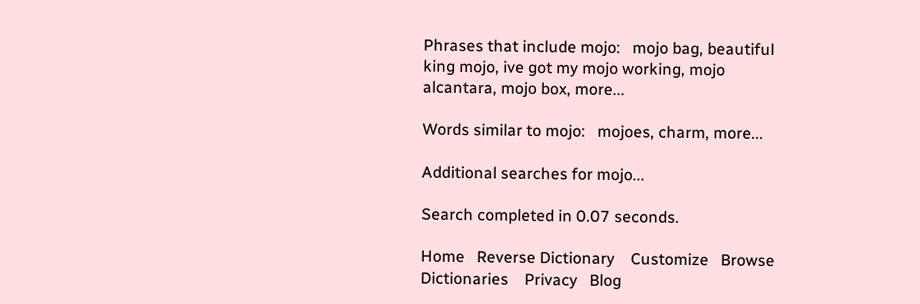Phrases that include mojo:   mojo bag, beautiful king mojo, ive got my mojo working, mojo alcantara, mojo box, more...

Words similar to mojo:   mojoes, charm, more...

Additional searches for mojo...

Search completed in 0.07 seconds.

Home   Reverse Dictionary    Customize   Browse Dictionaries    Privacy   Blog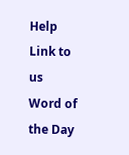Help   Link to us   Word of the Day